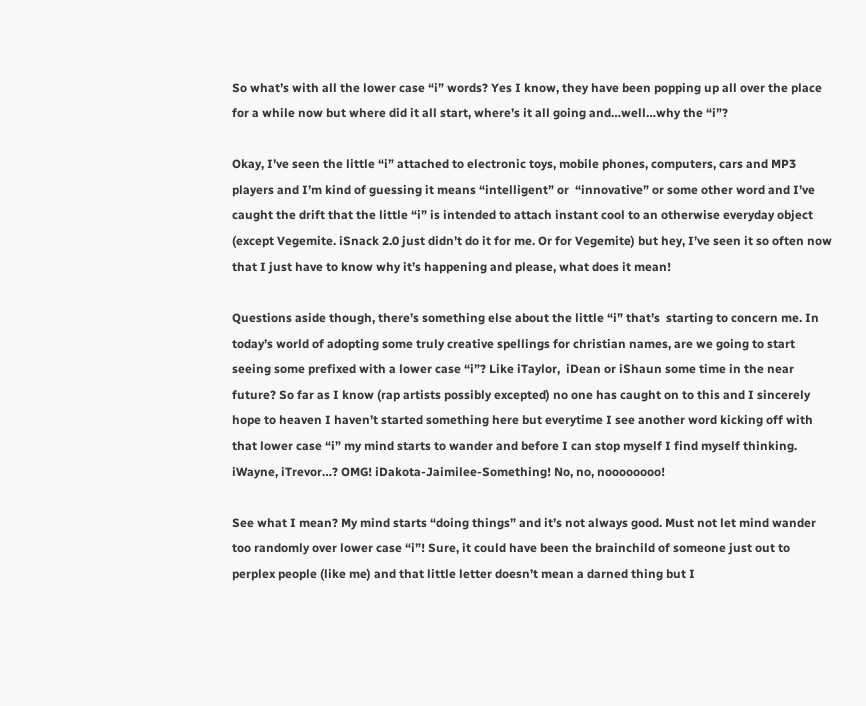So what’s with all the lower case “i” words? Yes I know, they have been popping up all over the place for a while now but where did it all start, where’s it all going and…well…why the “i”?

Okay, I’ve seen the little “i” attached to electronic toys, mobile phones, computers, cars and MP3 players and I’m kind of guessing it means “intelligent” or  “innovative” or some other word and I’ve caught the drift that the little “i” is intended to attach instant cool to an otherwise everyday object (except Vegemite. iSnack 2.0 just didn’t do it for me. Or for Vegemite) but hey, I’ve seen it so often now that I just have to know why it’s happening and please, what does it mean!

Questions aside though, there’s something else about the little “i” that’s  starting to concern me. In today’s world of adopting some truly creative spellings for christian names, are we going to start seeing some prefixed with a lower case “i”? Like iTaylor,  iDean or iShaun some time in the near future? So far as I know (rap artists possibly excepted) no one has caught on to this and I sincerely hope to heaven I haven’t started something here but everytime I see another word kicking off with that lower case “i” my mind starts to wander and before I can stop myself I find myself thinking. iWayne, iTrevor…? OMG! iDakota-Jaimilee-Something! No, no, noooooooo!

See what I mean? My mind starts “doing things” and it’s not always good. Must not let mind wander too randomly over lower case “i”! Sure, it could have been the brainchild of someone just out to perplex people (like me) and that little letter doesn’t mean a darned thing but I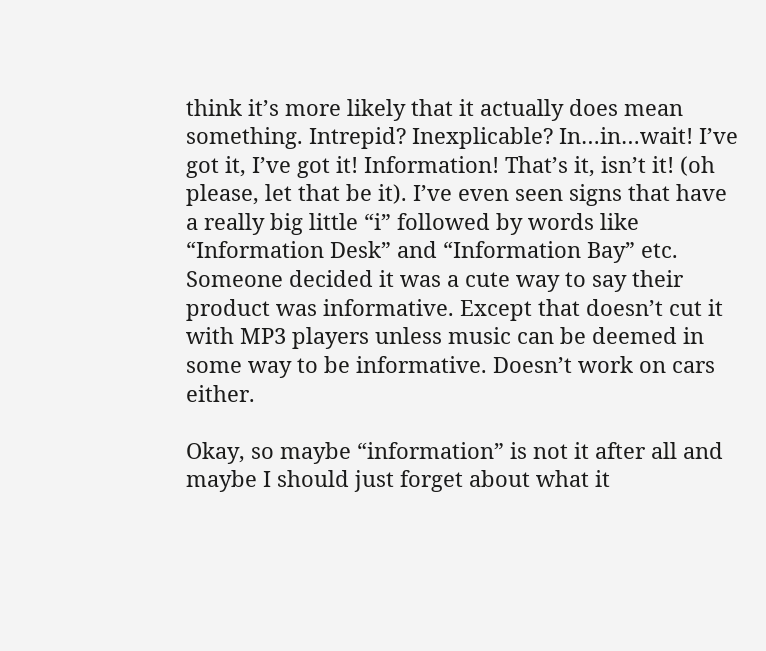think it’s more likely that it actually does mean something. Intrepid? Inexplicable? In…in…wait! I’ve got it, I’ve got it! Information! That’s it, isn’t it! (oh please, let that be it). I’ve even seen signs that have a really big little “i” followed by words like “Information Desk” and “Information Bay” etc. Someone decided it was a cute way to say their product was informative. Except that doesn’t cut it with MP3 players unless music can be deemed in some way to be informative. Doesn’t work on cars either.

Okay, so maybe “information” is not it after all and maybe I should just forget about what it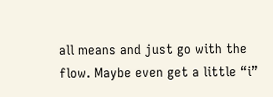all means and just go with the flow. Maybe even get a little “i”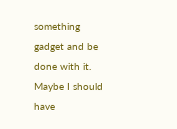something gadget and be done with it. Maybe I should have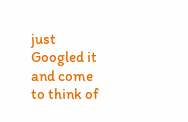just Googled it and come to think of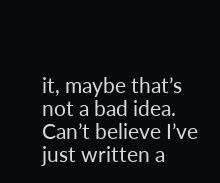it, maybe that’s not a bad idea. Can’t believe I’ve just written a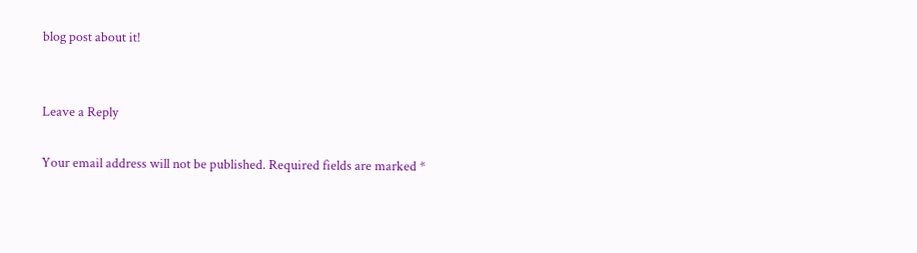blog post about it!


Leave a Reply

Your email address will not be published. Required fields are marked *